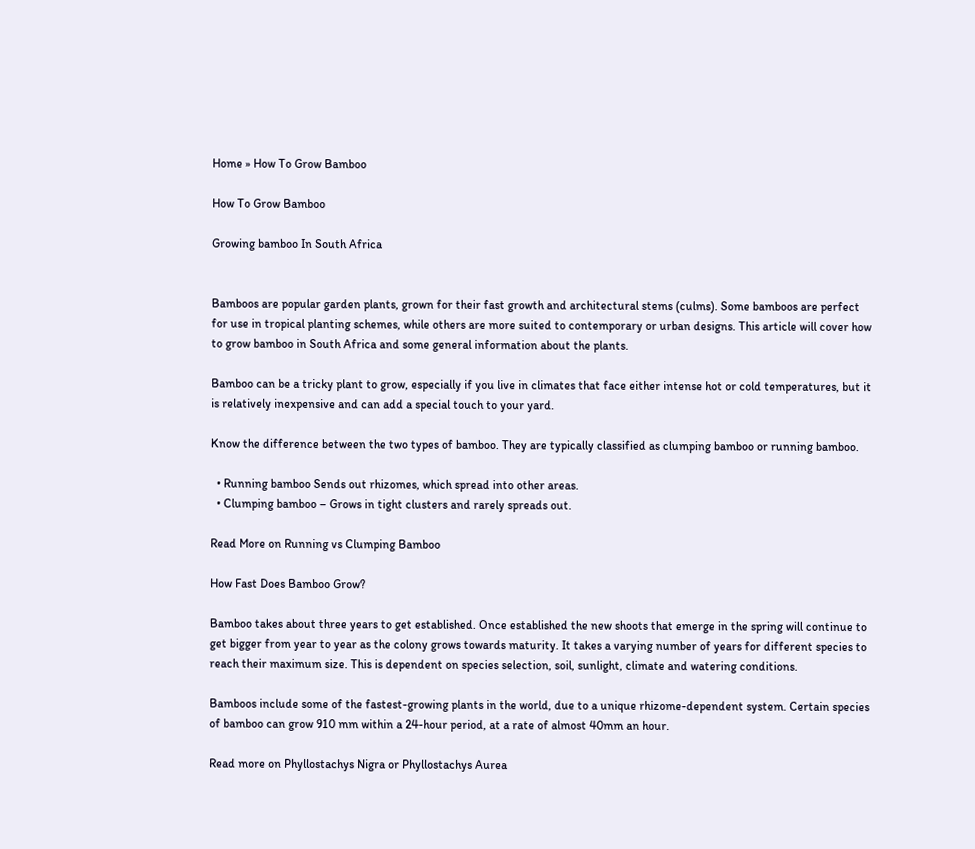Home » How To Grow Bamboo

How To Grow Bamboo

Growing bamboo In South Africa


Bamboos are popular garden plants, grown for their fast growth and architectural stems (culms). Some bamboos are perfect for use in tropical planting schemes, while others are more suited to contemporary or urban designs. This article will cover how to grow bamboo in South Africa and some general information about the plants.

Bamboo can be a tricky plant to grow, especially if you live in climates that face either intense hot or cold temperatures, but it is relatively inexpensive and can add a special touch to your yard.

Know the difference between the two types of bamboo. They are typically classified as clumping bamboo or running bamboo.

  • Running bamboo Sends out rhizomes, which spread into other areas.
  • Clumping bamboo – Grows in tight clusters and rarely spreads out.

Read More on Running vs Clumping Bamboo

How Fast Does Bamboo Grow?

Bamboo takes about three years to get established. Once established the new shoots that emerge in the spring will continue to get bigger from year to year as the colony grows towards maturity. It takes a varying number of years for different species to reach their maximum size. This is dependent on species selection, soil, sunlight, climate and watering conditions.

Bamboos include some of the fastest-growing plants in the world, due to a unique rhizome-dependent system. Certain species of bamboo can grow 910 mm within a 24-hour period, at a rate of almost 40mm an hour.

Read more on Phyllostachys Nigra or Phyllostachys Aurea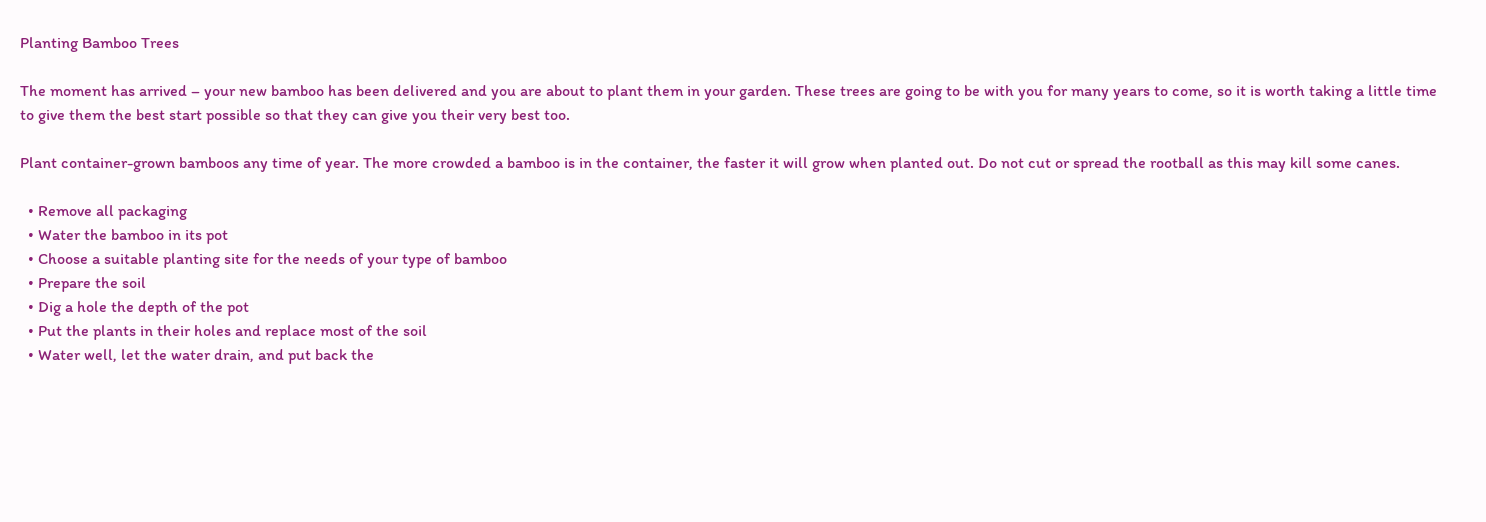Planting Bamboo Trees

The moment has arrived – your new bamboo has been delivered and you are about to plant them in your garden. These trees are going to be with you for many years to come, so it is worth taking a little time to give them the best start possible so that they can give you their very best too.

Plant container-grown bamboos any time of year. The more crowded a bamboo is in the container, the faster it will grow when planted out. Do not cut or spread the rootball as this may kill some canes.

  • Remove all packaging
  • Water the bamboo in its pot
  • Choose a suitable planting site for the needs of your type of bamboo
  • Prepare the soil
  • Dig a hole the depth of the pot
  • Put the plants in their holes and replace most of the soil
  • Water well, let the water drain, and put back the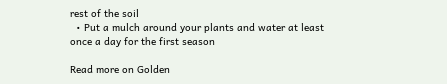rest of the soil
  • Put a mulch around your plants and water at least once a day for the first season

Read more on Golden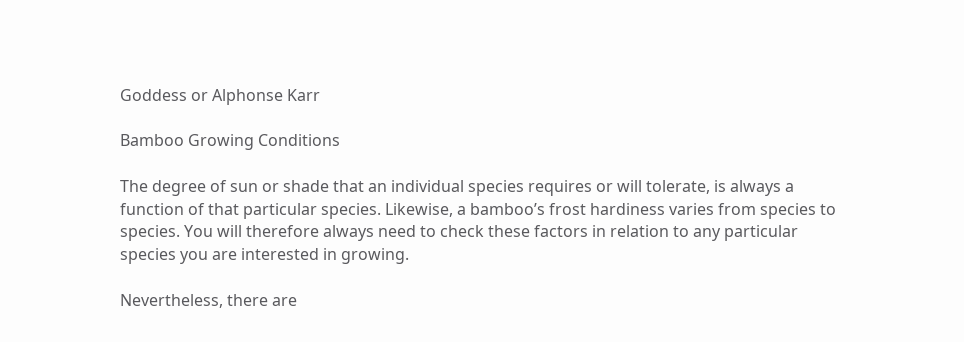Goddess or Alphonse Karr

Bamboo Growing Conditions

The degree of sun or shade that an individual species requires or will tolerate, is always a function of that particular species. Likewise, a bamboo’s frost hardiness varies from species to species. You will therefore always need to check these factors in relation to any particular species you are interested in growing.

Nevertheless, there are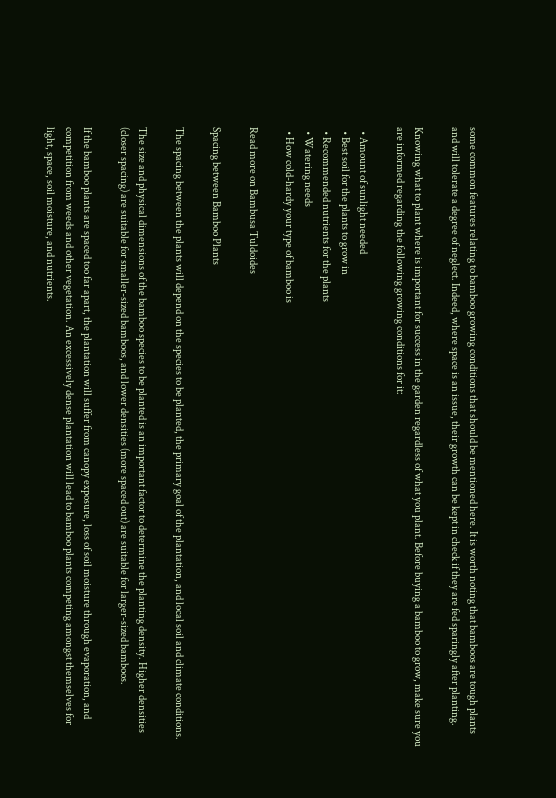some common features relating to bamboo growing conditions that should be mentioned here. It is worth noting that bamboos are tough plants and will tolerate a degree of neglect. Indeed, where space is an issue, their growth can be kept in check if they are fed sparingly after planting.

Knowing what to plant where is important for success in the garden regardless of what you plant. Before buying a bamboo to grow, make sure you are informed regarding the following growing conditions for it:

  • Amount of sunlight needed
  • Best soil for the plants to grow in
  • Recommended nutrients for the plants
  • Watering needs
  • How cold-hardy your type of bamboo is

Read more on Bambusa Tuldoides

Spacing between Bamboo Plants

The spacing between the plants will depend on the species to be planted, the primary goal of the plantation, and local soil and climate conditions.

The size and physical dimensions of the bamboo species to be planted is an important factor to determine the planting density. Higher densities (closer spacing) are suitable for smaller-sized bamboos, and lower densities (more spaced out) are suitable for larger-sized bamboos.

If the bamboo plants are spaced too far apart, the plantation will suffer from canopy exposure, loss of soil moisture through evaporation, and competition from weeds and other vegetation. An excessively dense plantation will lead to bamboo plants competing amongst themselves for light, space, soil moisture, and nutrients.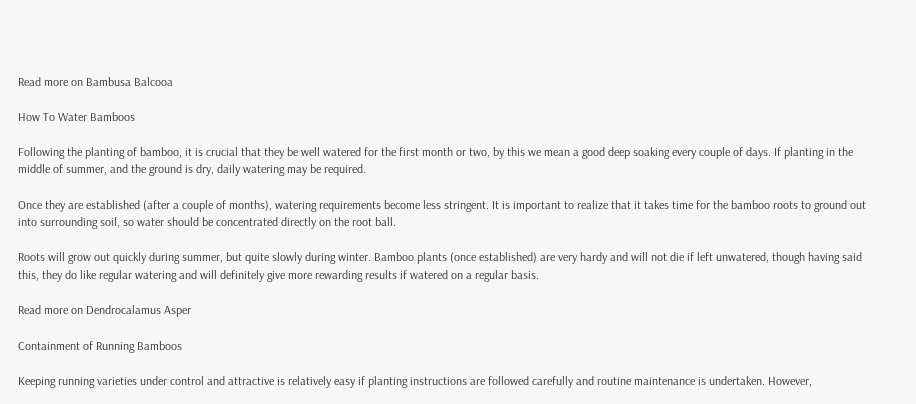Read more on Bambusa Balcooa

How To Water Bamboos

Following the planting of bamboo, it is crucial that they be well watered for the first month or two, by this we mean a good deep soaking every couple of days. If planting in the middle of summer, and the ground is dry, daily watering may be required.

Once they are established (after a couple of months), watering requirements become less stringent. It is important to realize that it takes time for the bamboo roots to ground out into surrounding soil, so water should be concentrated directly on the root ball.

Roots will grow out quickly during summer, but quite slowly during winter. Bamboo plants (once established) are very hardy and will not die if left unwatered, though having said this, they do like regular watering and will definitely give more rewarding results if watered on a regular basis.

Read more on Dendrocalamus Asper

Containment of Running Bamboos

Keeping running varieties under control and attractive is relatively easy if planting instructions are followed carefully and routine maintenance is undertaken. However,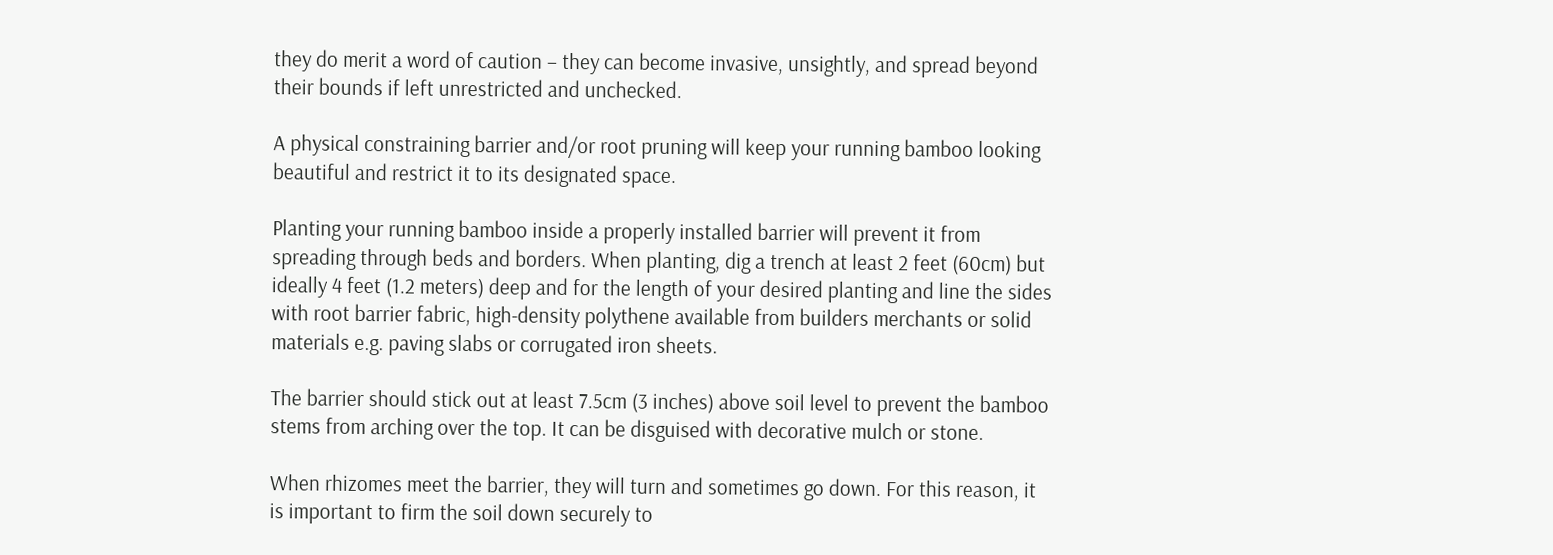they do merit a word of caution – they can become invasive, unsightly, and spread beyond their bounds if left unrestricted and unchecked.

A physical constraining barrier and/or root pruning will keep your running bamboo looking beautiful and restrict it to its designated space.

Planting your running bamboo inside a properly installed barrier will prevent it from spreading through beds and borders. When planting, dig a trench at least 2 feet (60cm) but ideally 4 feet (1.2 meters) deep and for the length of your desired planting and line the sides with root barrier fabric, high-density polythene available from builders merchants or solid materials e.g. paving slabs or corrugated iron sheets.

The barrier should stick out at least 7.5cm (3 inches) above soil level to prevent the bamboo stems from arching over the top. It can be disguised with decorative mulch or stone.

When rhizomes meet the barrier, they will turn and sometimes go down. For this reason, it is important to firm the soil down securely to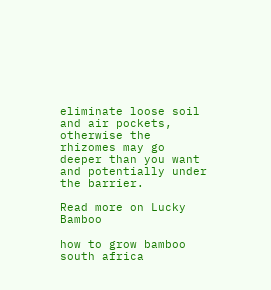eliminate loose soil and air pockets, otherwise the rhizomes may go deeper than you want and potentially under the barrier.

Read more on Lucky Bamboo

how to grow bamboo south africa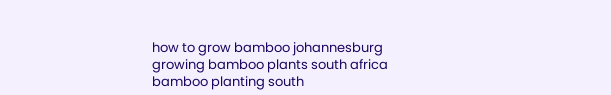how to grow bamboo johannesburg
growing bamboo plants south africa
bamboo planting south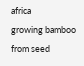africa
growing bamboo from seed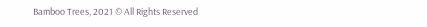Bamboo Trees, 2021 © All Rights Reserved